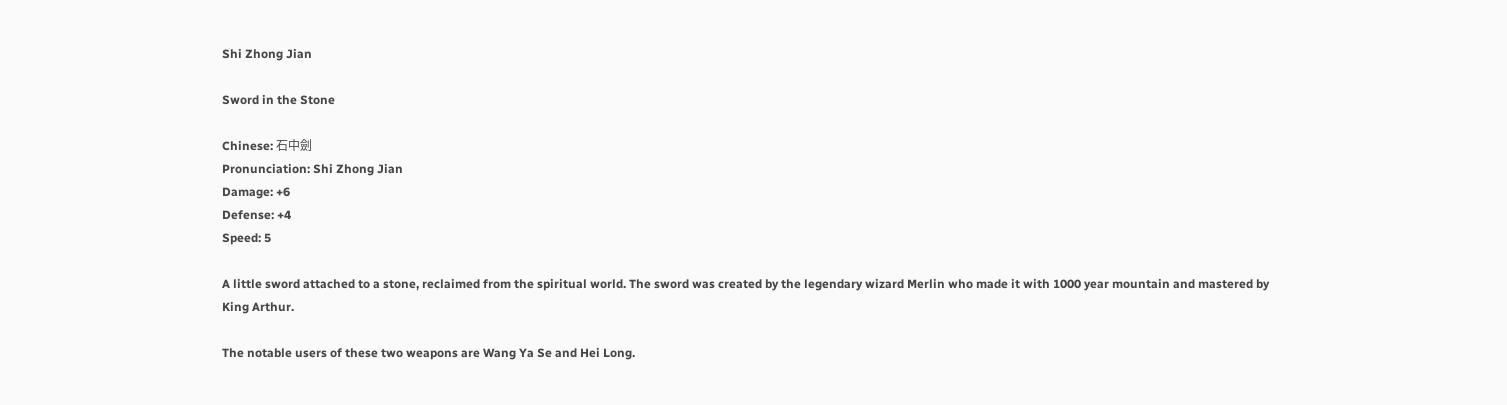Shi Zhong Jian

Sword in the Stone

Chinese: 石中劍
Pronunciation: Shi Zhong Jian
Damage: +6
Defense: +4
Speed: 5

A little sword attached to a stone, reclaimed from the spiritual world. The sword was created by the legendary wizard Merlin who made it with 1000 year mountain and mastered by King Arthur.

The notable users of these two weapons are Wang Ya Se and Hei Long.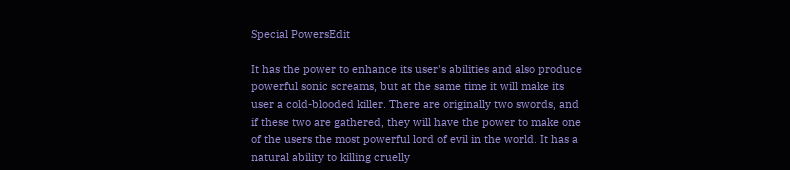Special PowersEdit

It has the power to enhance its user's abilities and also produce powerful sonic screams, but at the same time it will make its user a cold-blooded killer. There are originally two swords, and if these two are gathered, they will have the power to make one of the users the most powerful lord of evil in the world. It has a natural ability to killing cruelly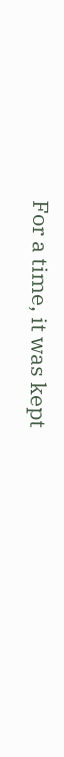For a time, it was kept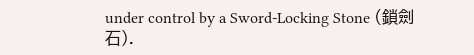under control by a Sword-Locking Stone (鎖劍石).